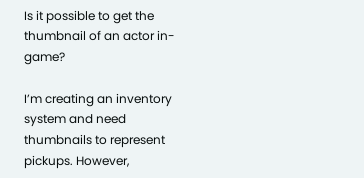Is it possible to get the thumbnail of an actor in-game?

I’m creating an inventory system and need thumbnails to represent pickups. However,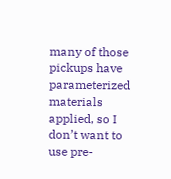many of those pickups have parameterized materials applied, so I don’t want to use pre-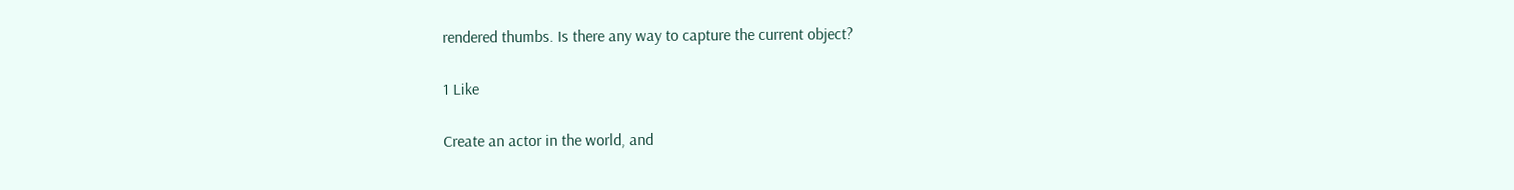rendered thumbs. Is there any way to capture the current object?

1 Like

Create an actor in the world, and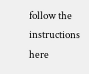follow the instructions here